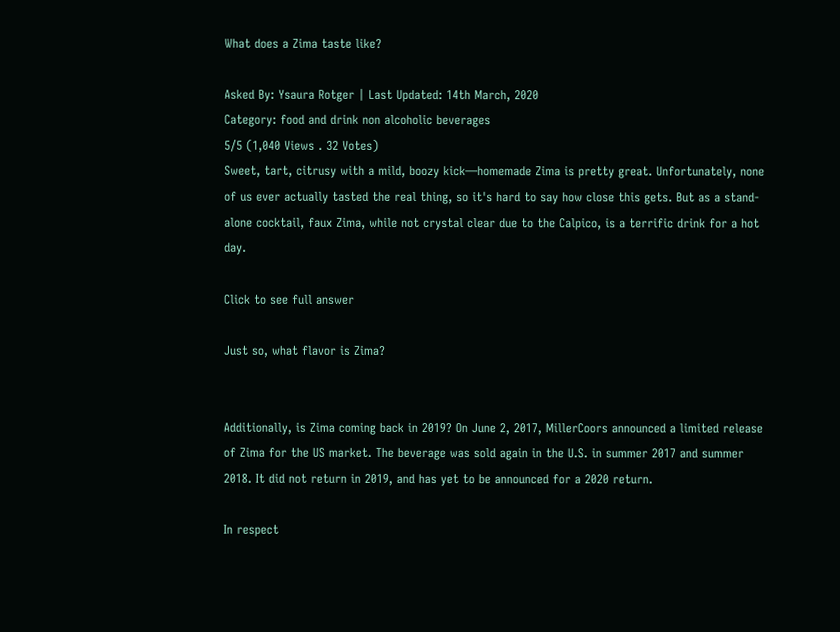What does a Zima taste like?

Asked By: Ysaura Rotger | Last Updated: 14th March, 2020
Category: food and drink non alcoholic beverages
5/5 (1,040 Views . 32 Votes)
Sweet, tart, citrusy with a mild, boozy kick—homemade Zima is pretty great. Unfortunately, none of us ever actually tasted the real thing, so it's hard to say how close this gets. But as a stand-alone cocktail, faux Zima, while not crystal clear due to the Calpico, is a terrific drink for a hot day.

Click to see full answer

Just so, what flavor is Zima?


Additionally, is Zima coming back in 2019? On June 2, 2017, MillerCoors announced a limited release of Zima for the US market. The beverage was sold again in the U.S. in summer 2017 and summer 2018. It did not return in 2019, and has yet to be announced for a 2020 return.

In respect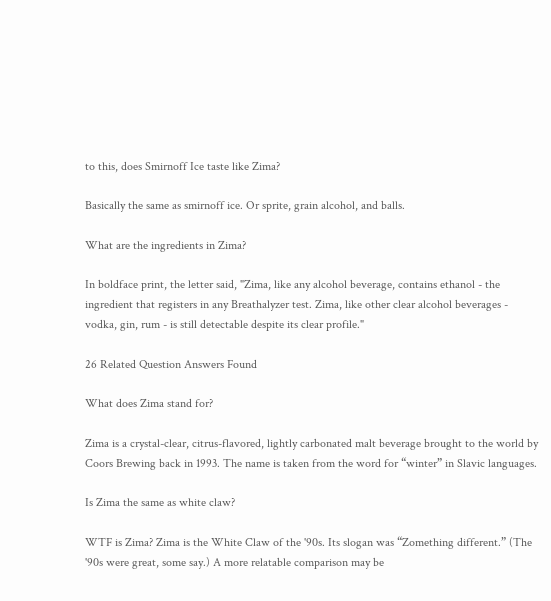to this, does Smirnoff Ice taste like Zima?

Basically the same as smirnoff ice. Or sprite, grain alcohol, and balls.

What are the ingredients in Zima?

In boldface print, the letter said, "Zima, like any alcohol beverage, contains ethanol - the ingredient that registers in any Breathalyzer test. Zima, like other clear alcohol beverages - vodka, gin, rum - is still detectable despite its clear profile."

26 Related Question Answers Found

What does Zima stand for?

Zima is a crystal-clear, citrus-flavored, lightly carbonated malt beverage brought to the world by Coors Brewing back in 1993. The name is taken from the word for “winter” in Slavic languages.

Is Zima the same as white claw?

WTF is Zima? Zima is the White Claw of the '90s. Its slogan was “Zomething different.” (The '90s were great, some say.) A more relatable comparison may be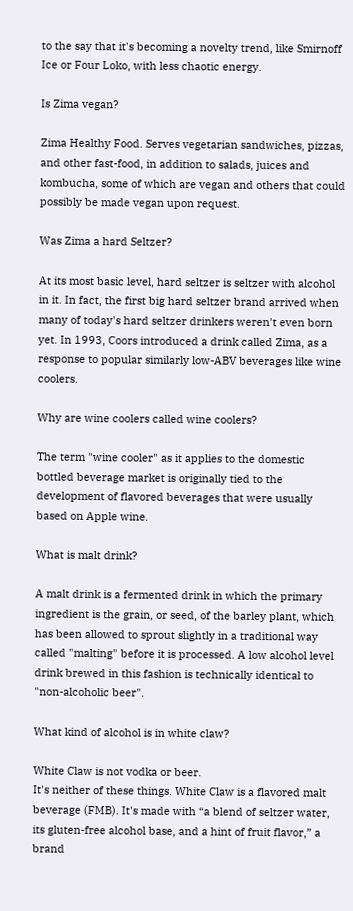to the say that it's becoming a novelty trend, like Smirnoff Ice or Four Loko, with less chaotic energy.

Is Zima vegan?

Zima Healthy Food. Serves vegetarian sandwiches, pizzas, and other fast-food, in addition to salads, juices and kombucha, some of which are vegan and others that could possibly be made vegan upon request.

Was Zima a hard Seltzer?

At its most basic level, hard seltzer is seltzer with alcohol in it. In fact, the first big hard seltzer brand arrived when many of today's hard seltzer drinkers weren't even born yet. In 1993, Coors introduced a drink called Zima, as a response to popular similarly low-ABV beverages like wine coolers.

Why are wine coolers called wine coolers?

The term "wine cooler" as it applies to the domestic bottled beverage market is originally tied to the development of flavored beverages that were usually based on Apple wine.

What is malt drink?

A malt drink is a fermented drink in which the primary ingredient is the grain, or seed, of the barley plant, which has been allowed to sprout slightly in a traditional way called "malting" before it is processed. A low alcohol level drink brewed in this fashion is technically identical to "non-alcoholic beer".

What kind of alcohol is in white claw?

White Claw is not vodka or beer.
It's neither of these things. White Claw is a flavored malt beverage (FMB). It's made with “a blend of seltzer water, its gluten-free alcohol base, and a hint of fruit flavor,” a brand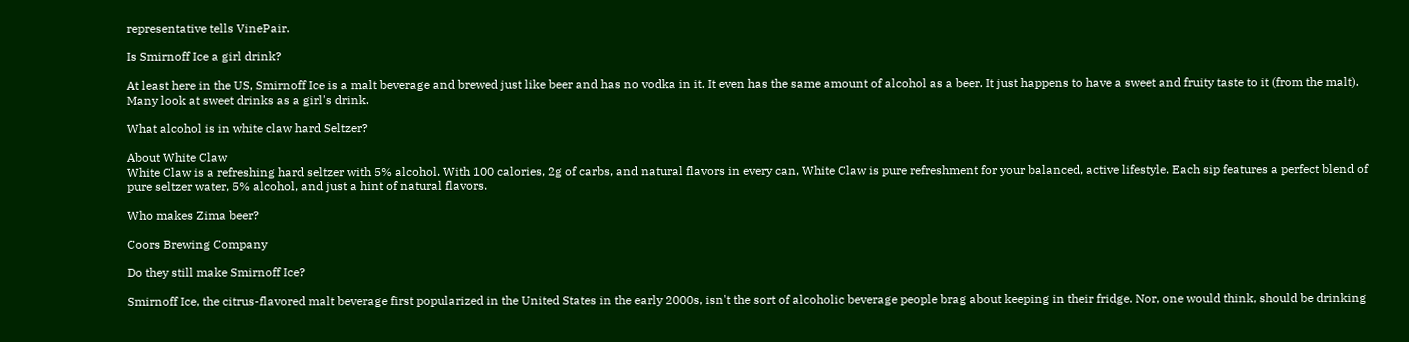representative tells VinePair.

Is Smirnoff Ice a girl drink?

At least here in the US, Smirnoff Ice is a malt beverage and brewed just like beer and has no vodka in it. It even has the same amount of alcohol as a beer. It just happens to have a sweet and fruity taste to it (from the malt). Many look at sweet drinks as a girl's drink.

What alcohol is in white claw hard Seltzer?

About White Claw
White Claw is a refreshing hard seltzer with 5% alcohol. With 100 calories, 2g of carbs, and natural flavors in every can, White Claw is pure refreshment for your balanced, active lifestyle. Each sip features a perfect blend of pure seltzer water, 5% alcohol, and just a hint of natural flavors.

Who makes Zima beer?

Coors Brewing Company

Do they still make Smirnoff Ice?

Smirnoff Ice, the citrus-flavored malt beverage first popularized in the United States in the early 2000s, isn't the sort of alcoholic beverage people brag about keeping in their fridge. Nor, one would think, should be drinking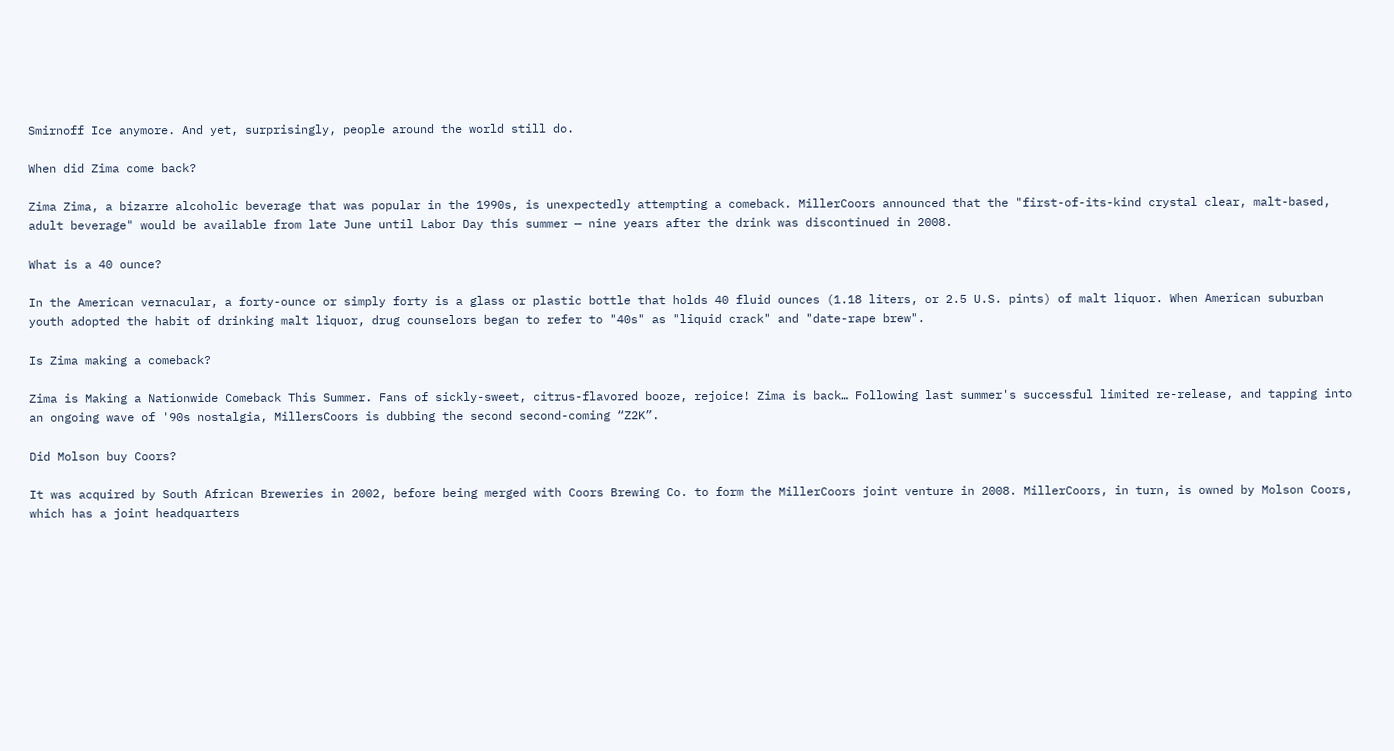Smirnoff Ice anymore. And yet, surprisingly, people around the world still do.

When did Zima come back?

Zima Zima, a bizarre alcoholic beverage that was popular in the 1990s, is unexpectedly attempting a comeback. MillerCoors announced that the "first-of-its-kind crystal clear, malt-based, adult beverage" would be available from late June until Labor Day this summer — nine years after the drink was discontinued in 2008.

What is a 40 ounce?

In the American vernacular, a forty-ounce or simply forty is a glass or plastic bottle that holds 40 fluid ounces (1.18 liters, or 2.5 U.S. pints) of malt liquor. When American suburban youth adopted the habit of drinking malt liquor, drug counselors began to refer to "40s" as "liquid crack" and "date-rape brew".

Is Zima making a comeback?

Zima is Making a Nationwide Comeback This Summer. Fans of sickly-sweet, citrus-flavored booze, rejoice! Zima is back… Following last summer's successful limited re-release, and tapping into an ongoing wave of '90s nostalgia, MillersCoors is dubbing the second second-coming “Z2K”.

Did Molson buy Coors?

It was acquired by South African Breweries in 2002, before being merged with Coors Brewing Co. to form the MillerCoors joint venture in 2008. MillerCoors, in turn, is owned by Molson Coors, which has a joint headquarters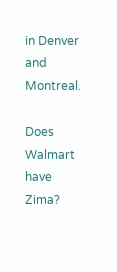in Denver and Montreal.

Does Walmart have Zima?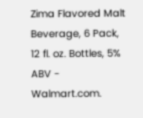Zima Flavored Malt Beverage, 6 Pack, 12 fl. oz. Bottles, 5% ABV - Walmart.com.